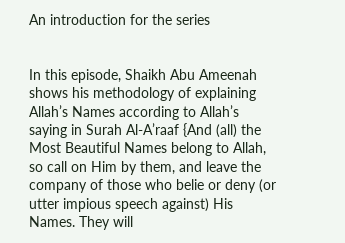An introduction for the series


In this episode, Shaikh Abu Ameenah shows his methodology of explaining Allah’s Names according to Allah’s saying in Surah Al-A’raaf {And (all) the Most Beautiful Names belong to Allah, so call on Him by them, and leave the company of those who belie or deny (or utter impious speech against) His Names. They will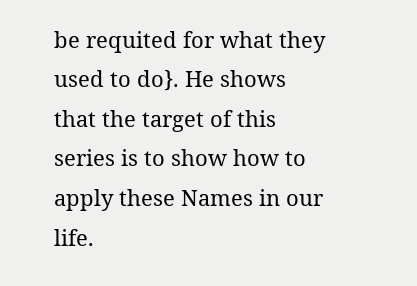be requited for what they used to do}. He shows that the target of this series is to show how to apply these Names in our life.